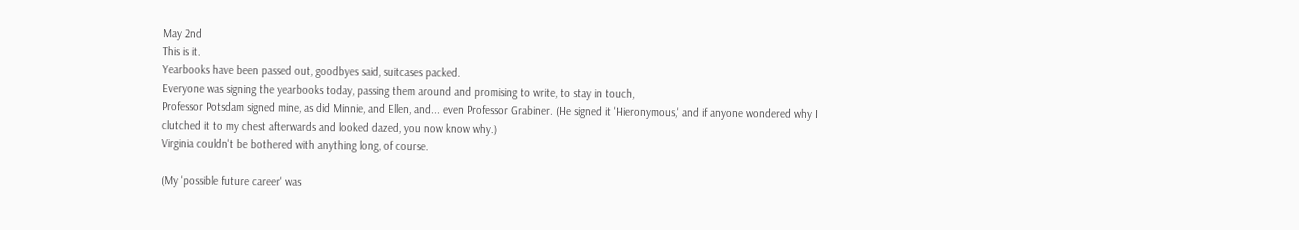May 2nd
This is it.
Yearbooks have been passed out, goodbyes said, suitcases packed.
Everyone was signing the yearbooks today, passing them around and promising to write, to stay in touch,
Professor Potsdam signed mine, as did Minnie, and Ellen, and... even Professor Grabiner. (He signed it 'Hieronymous,' and if anyone wondered why I clutched it to my chest afterwards and looked dazed, you now know why.)
Virginia couldn't be bothered with anything long, of course.

(My 'possible future career' was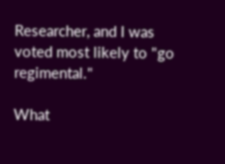Researcher, and I was voted most likely to "go regimental."

What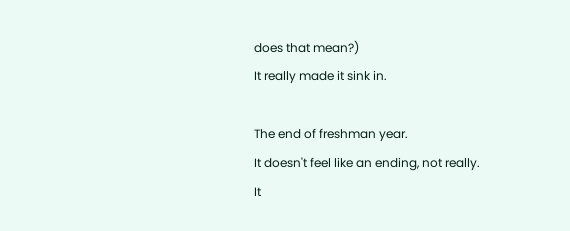does that mean?)
It really made it sink in.

The end of freshman year.
It doesn't feel like an ending, not really.
It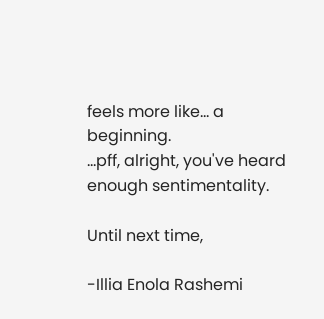feels more like... a beginning.
...pff, alright, you've heard enough sentimentality.

Until next time,

-Illia Enola Rashemi